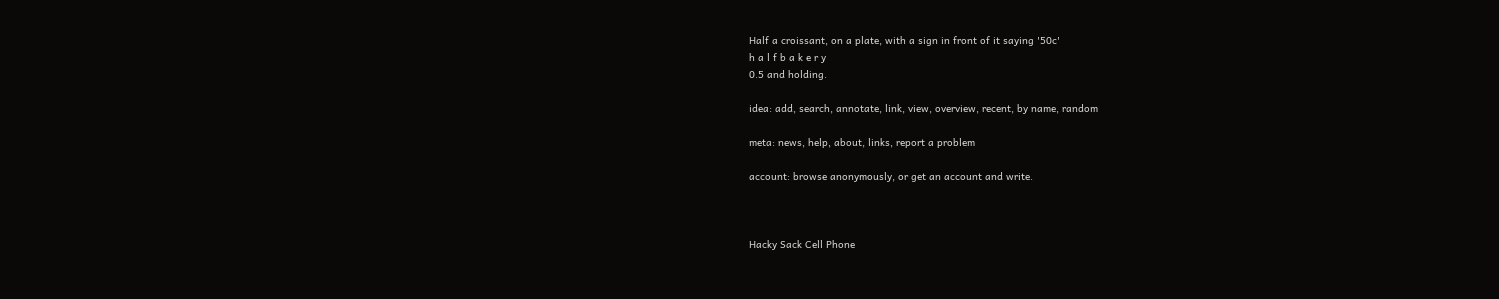Half a croissant, on a plate, with a sign in front of it saying '50c'
h a l f b a k e r y
0.5 and holding.

idea: add, search, annotate, link, view, overview, recent, by name, random

meta: news, help, about, links, report a problem

account: browse anonymously, or get an account and write.



Hacky Sack Cell Phone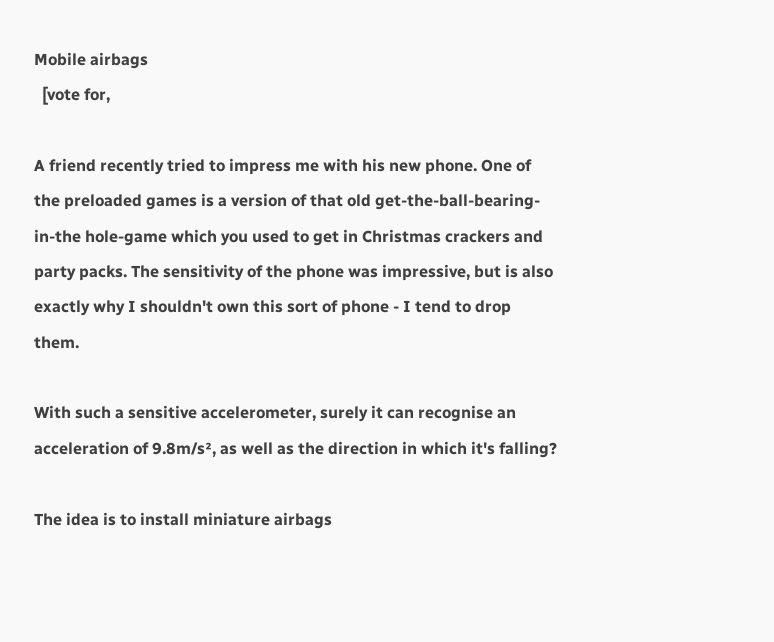Mobile airbags
  [vote for,

A friend recently tried to impress me with his new phone. One of the preloaded games is a version of that old get-the-ball-bearing-in-the hole-game which you used to get in Christmas crackers and party packs. The sensitivity of the phone was impressive, but is also exactly why I shouldn't own this sort of phone - I tend to drop them.

With such a sensitive accelerometer, surely it can recognise an acceleration of 9.8m/s², as well as the direction in which it's falling?

The idea is to install miniature airbags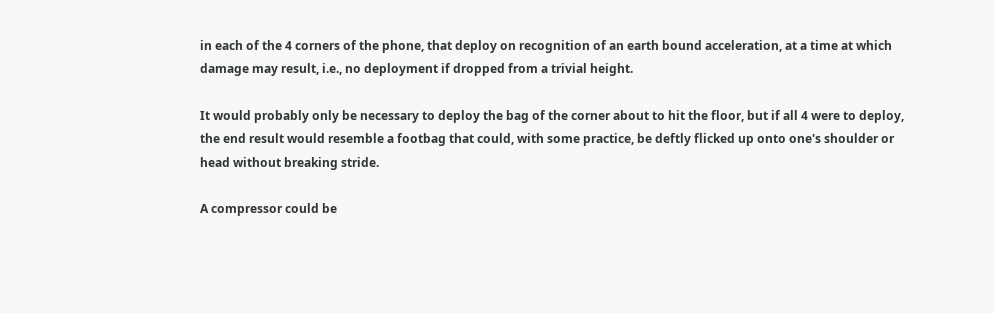in each of the 4 corners of the phone, that deploy on recognition of an earth bound acceleration, at a time at which damage may result, i.e., no deployment if dropped from a trivial height.

It would probably only be necessary to deploy the bag of the corner about to hit the floor, but if all 4 were to deploy, the end result would resemble a footbag that could, with some practice, be deftly flicked up onto one's shoulder or head without breaking stride.

A compressor could be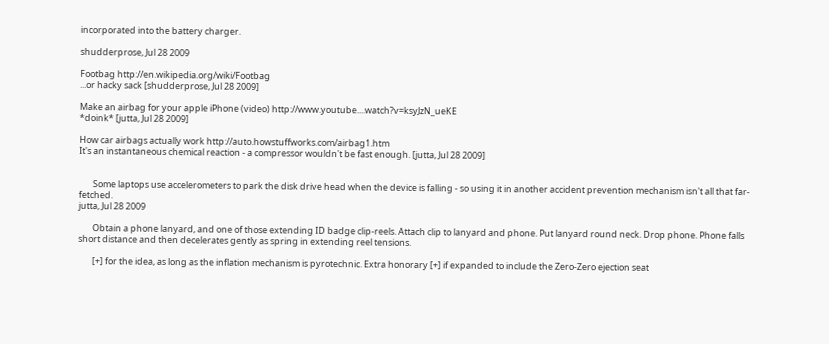incorporated into the battery charger.

shudderprose, Jul 28 2009

Footbag http://en.wikipedia.org/wiki/Footbag
...or hacky sack [shudderprose, Jul 28 2009]

Make an airbag for your apple iPhone (video) http://www.youtube....watch?v=ksyJzN_ueKE
*doink* [jutta, Jul 28 2009]

How car airbags actually work http://auto.howstuffworks.com/airbag1.htm
It's an instantaneous chemical reaction - a compressor wouldn't be fast enough. [jutta, Jul 28 2009]


       Some laptops use accelerometers to park the disk drive head when the device is falling - so using it in another accident prevention mechanism isn't all that far-fetched.
jutta, Jul 28 2009

       Obtain a phone lanyard, and one of those extending ID badge clip-reels. Attach clip to lanyard and phone. Put lanyard round neck. Drop phone. Phone falls short distance and then decelerates gently as spring in extending reel tensions.

       [+] for the idea, as long as the inflation mechanism is pyrotechnic. Extra honorary [+] if expanded to include the Zero-Zero ejection seat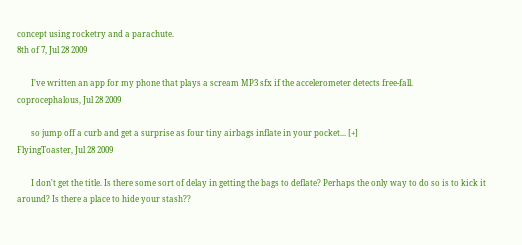concept using rocketry and a parachute.
8th of 7, Jul 28 2009

       I've written an app for my phone that plays a scream MP3 sfx if the accelerometer detects free-fall.
coprocephalous, Jul 28 2009

       so jump off a curb and get a surprise as four tiny airbags inflate in your pocket... [+]
FlyingToaster, Jul 28 2009

       I don't get the title. Is there some sort of delay in getting the bags to deflate? Perhaps the only way to do so is to kick it around? Is there a place to hide your stash??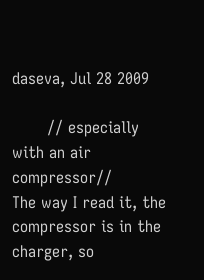daseva, Jul 28 2009

       // especially with an air compressor//
The way I read it, the compressor is in the charger, so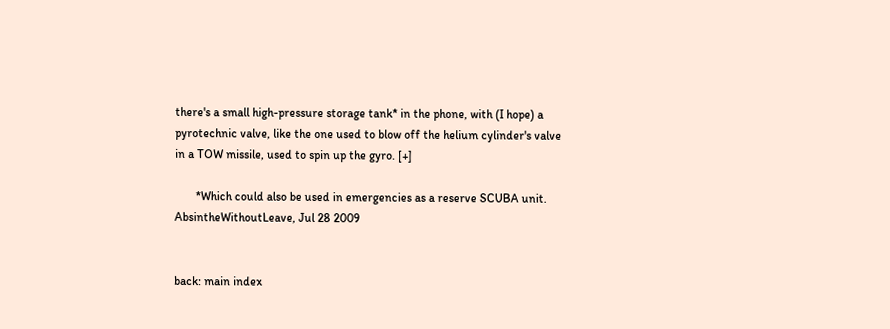there's a small high-pressure storage tank* in the phone, with (I hope) a pyrotechnic valve, like the one used to blow off the helium cylinder's valve in a TOW missile, used to spin up the gyro. [+]

       *Which could also be used in emergencies as a reserve SCUBA unit.
AbsintheWithoutLeave, Jul 28 2009


back: main index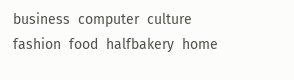business  computer  culture  fashion  food  halfbakery  home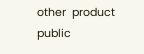other  product  public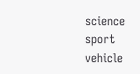science  sport  vehicle